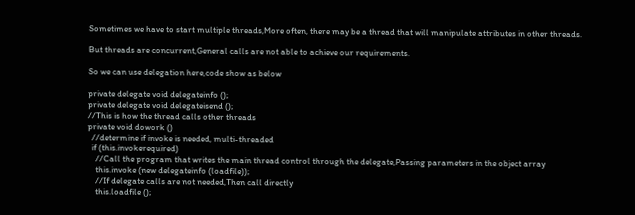Sometimes we have to start multiple threads,More often, there may be a thread that will manipulate attributes in other threads.

But threads are concurrent,General calls are not able to achieve our requirements.

So we can use delegation here,code show as below

private delegate void delegateinfo ();
private delegate void delegateisend ();
//This is how the thread calls other threads
private void dowork ()
  //determine if invoke is needed, multi-threaded
  if (this.invokerequired)
    //Call the program that writes the main thread control through the delegate,Passing parameters in the object array
    this.invoke (new delegateinfo (loadfile));
    //If delegate calls are not needed,Then call directly
    this.loadfile ();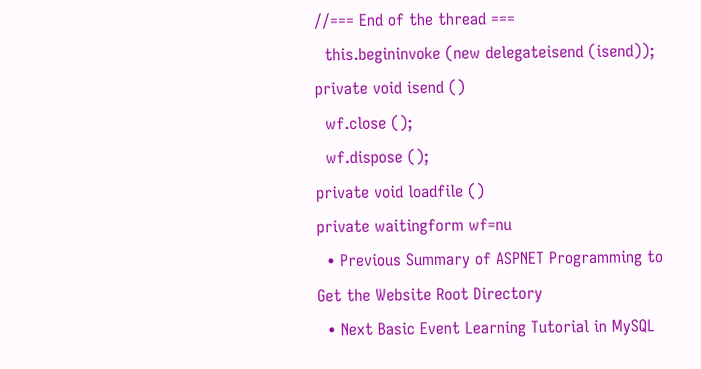//=== End of the thread ===
  this.begininvoke (new delegateisend (isend));
private void isend ()
  wf.close ();
  wf.dispose ();
private void loadfile ()
private waitingform wf=nu
  • Previous Summary of ASPNET Programming to Get the Website Root Directory
  • Next Basic Event Learning Tutorial in MySQL